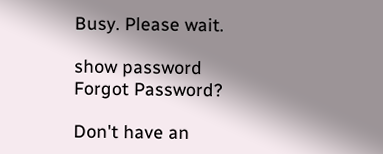Busy. Please wait.

show password
Forgot Password?

Don't have an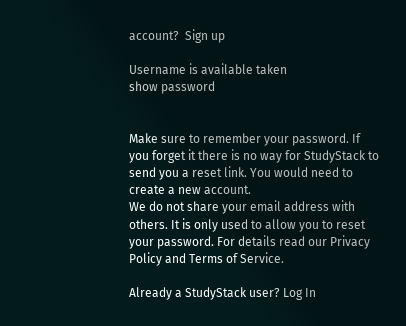account?  Sign up

Username is available taken
show password


Make sure to remember your password. If you forget it there is no way for StudyStack to send you a reset link. You would need to create a new account.
We do not share your email address with others. It is only used to allow you to reset your password. For details read our Privacy Policy and Terms of Service.

Already a StudyStack user? Log In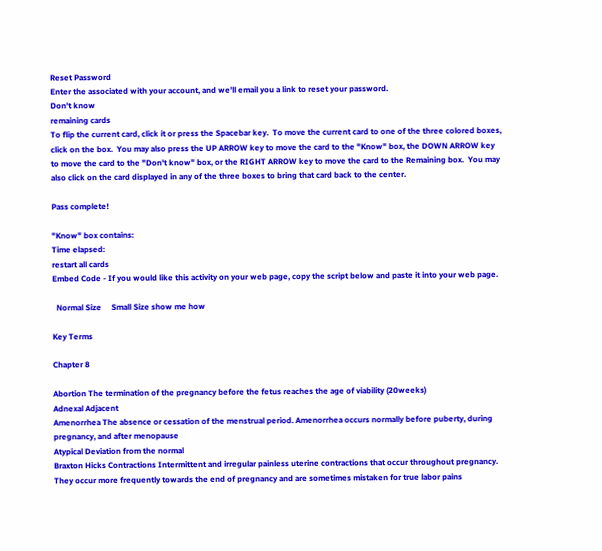Reset Password
Enter the associated with your account, and we'll email you a link to reset your password.
Don't know
remaining cards
To flip the current card, click it or press the Spacebar key.  To move the current card to one of the three colored boxes, click on the box.  You may also press the UP ARROW key to move the card to the "Know" box, the DOWN ARROW key to move the card to the "Don't know" box, or the RIGHT ARROW key to move the card to the Remaining box.  You may also click on the card displayed in any of the three boxes to bring that card back to the center.

Pass complete!

"Know" box contains:
Time elapsed:
restart all cards
Embed Code - If you would like this activity on your web page, copy the script below and paste it into your web page.

  Normal Size     Small Size show me how

Key Terms

Chapter 8

Abortion The termination of the pregnancy before the fetus reaches the age of viability (20weeks)
Adnexal Adjacent
Amenorrhea The absence or cessation of the menstrual period. Amenorrhea occurs normally before puberty, during pregnancy, and after menopause
Atypical Deviation from the normal
Braxton Hicks Contractions Intermittent and irregular painless uterine contractions that occur throughout pregnancy. They occur more frequently towards the end of pregnancy and are sometimes mistaken for true labor pains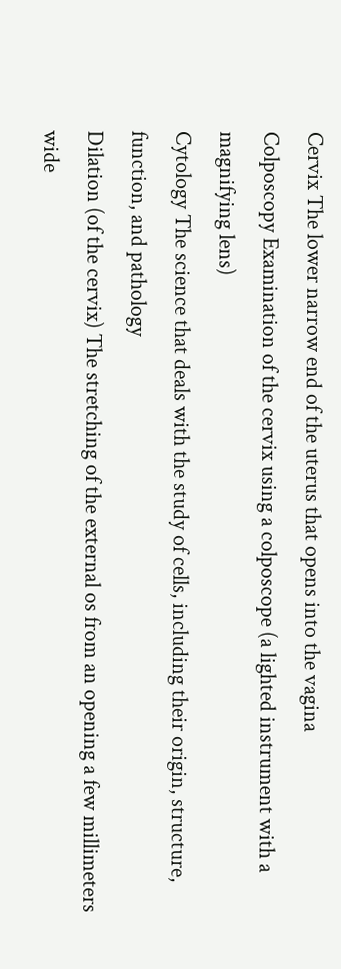Cervix The lower narrow end of the uterus that opens into the vagina
Colposcopy Examination of the cervix using a colposcope (a lighted instrument with a magnifying lens)
Cytology The science that deals with the study of cells, including their origin, structure, function, and pathology
Dilation (of the cervix) The stretching of the external os from an opening a few millimeters wide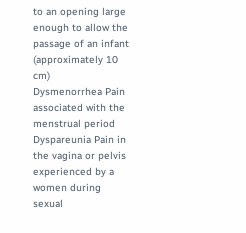to an opening large enough to allow the passage of an infant (approximately 10 cm)
Dysmenorrhea Pain associated with the menstrual period
Dyspareunia Pain in the vagina or pelvis experienced by a women during sexual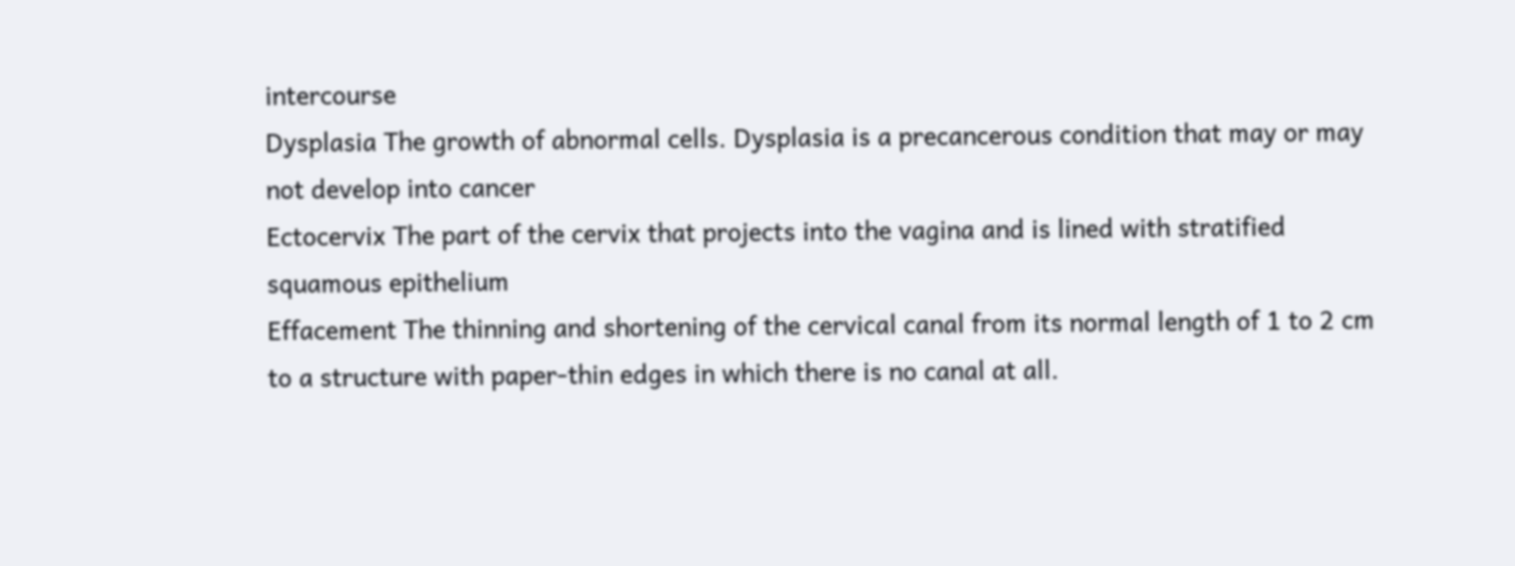intercourse
Dysplasia The growth of abnormal cells. Dysplasia is a precancerous condition that may or may not develop into cancer
Ectocervix The part of the cervix that projects into the vagina and is lined with stratified squamous epithelium
Effacement The thinning and shortening of the cervical canal from its normal length of 1 to 2 cm to a structure with paper-thin edges in which there is no canal at all.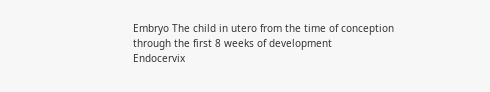Embryo The child in utero from the time of conception through the first 8 weeks of development
Endocervix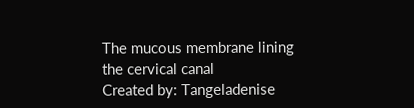The mucous membrane lining the cervical canal
Created by: Tangeladenise